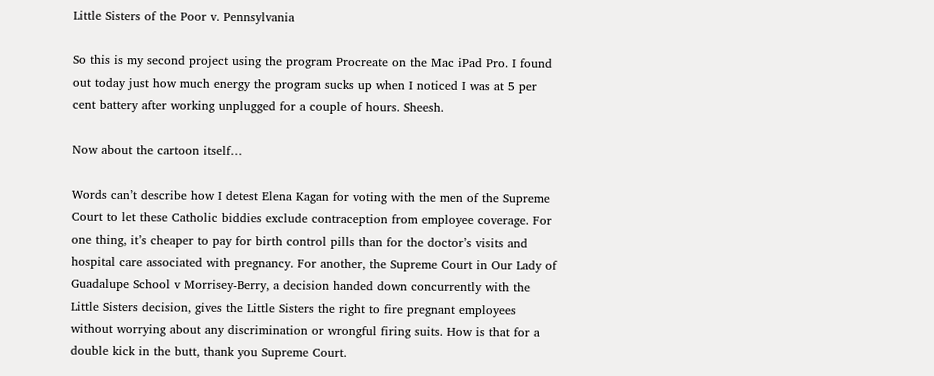Little Sisters of the Poor v. Pennsylvania

So this is my second project using the program Procreate on the Mac iPad Pro. I found out today just how much energy the program sucks up when I noticed I was at 5 per cent battery after working unplugged for a couple of hours. Sheesh.

Now about the cartoon itself…

Words can’t describe how I detest Elena Kagan for voting with the men of the Supreme Court to let these Catholic biddies exclude contraception from employee coverage. For one thing, it’s cheaper to pay for birth control pills than for the doctor’s visits and hospital care associated with pregnancy. For another, the Supreme Court in Our Lady of Guadalupe School v Morrisey-Berry, a decision handed down concurrently with the Little Sisters decision, gives the Little Sisters the right to fire pregnant employees without worrying about any discrimination or wrongful firing suits. How is that for a double kick in the butt, thank you Supreme Court.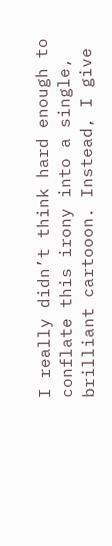I really didn’t think hard enough to conflate this irony into a single, brilliant cartooon. Instead, I give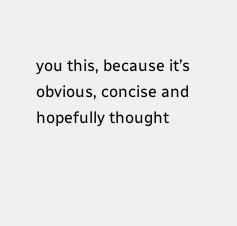you this, because it’s obvious, concise and hopefully thought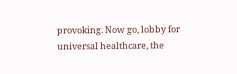provoking. Now go, lobby for universal healthcare, the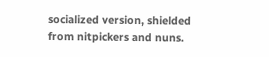socialized version, shielded from nitpickers and nuns.